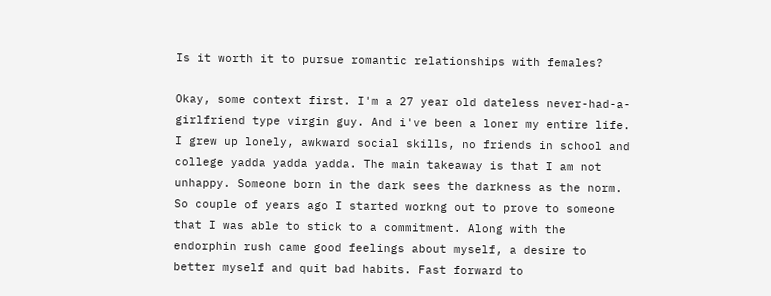Is it worth it to pursue romantic relationships with females?

Okay, some context first. I'm a 27 year old dateless never-had-a-girlfriend type virgin guy. And i've been a loner my entire life. I grew up lonely, awkward social skills, no friends in school and college yadda yadda yadda. The main takeaway is that I am not unhappy. Someone born in the dark sees the darkness as the norm. So couple of years ago I started workng out to prove to someone that I was able to stick to a commitment. Along with the endorphin rush came good feelings about myself, a desire to better myself and quit bad habits. Fast forward to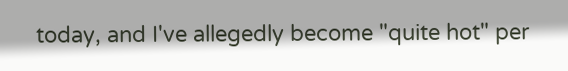today, and I've allegedly become "quite hot" per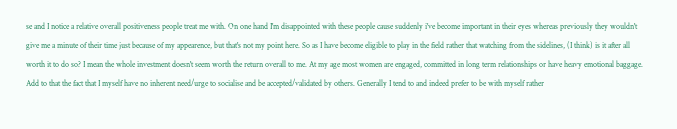se and I notice a relative overall positiveness people treat me with. On one hand I'm disappointed with these people cause suddenly i've become important in their eyes whereas previously they wouldn't give me a minute of their time just because of my appearence, but that's not my point here. So as I have become eligible to play in the field rather that watching from the sidelines, (I think) is it after all worth it to do so? I mean the whole investment doesn't seem worth the return overall to me. At my age most women are engaged, committed in long term relationships or have heavy emotional baggage. Add to that the fact that I myself have no inherent need/urge to socialise and be accepted/validated by others. Generally I tend to and indeed prefer to be with myself rather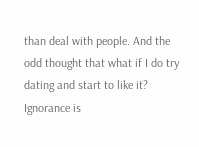than deal with people. And the odd thought that what if I do try dating and start to like it? Ignorance is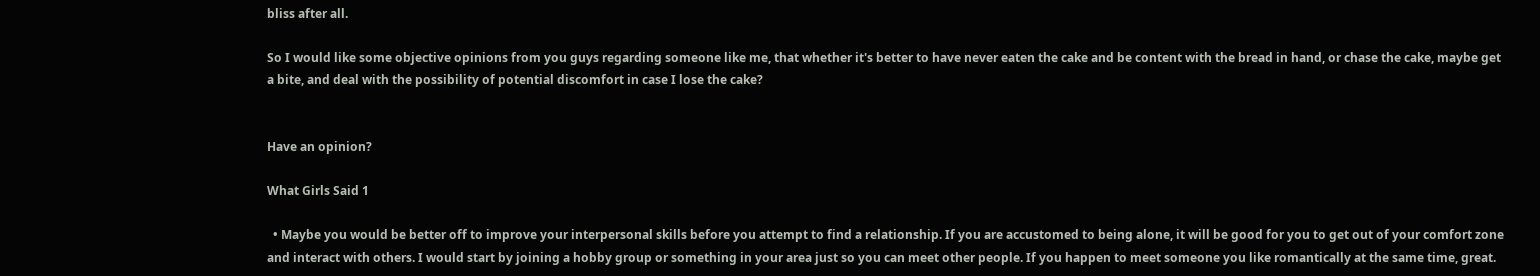bliss after all.

So I would like some objective opinions from you guys regarding someone like me, that whether it's better to have never eaten the cake and be content with the bread in hand, or chase the cake, maybe get a bite, and deal with the possibility of potential discomfort in case I lose the cake?


Have an opinion?

What Girls Said 1

  • Maybe you would be better off to improve your interpersonal skills before you attempt to find a relationship. If you are accustomed to being alone, it will be good for you to get out of your comfort zone and interact with others. I would start by joining a hobby group or something in your area just so you can meet other people. If you happen to meet someone you like romantically at the same time, great.